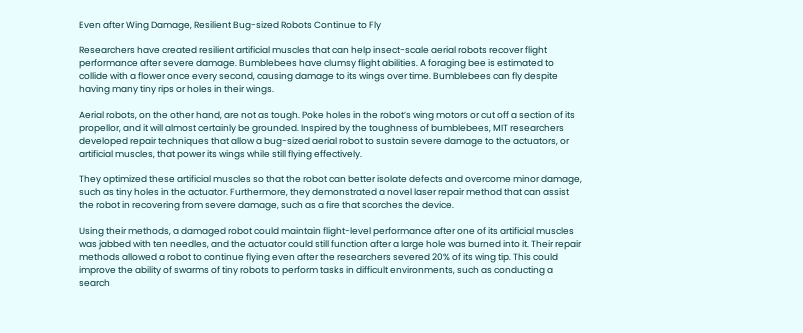Even after Wing Damage, Resilient Bug-sized Robots Continue to Fly

Researchers have created resilient artificial muscles that can help insect-scale aerial robots recover flight performance after severe damage. Bumblebees have clumsy flight abilities. A foraging bee is estimated to collide with a flower once every second, causing damage to its wings over time. Bumblebees can fly despite having many tiny rips or holes in their wings.

Aerial robots, on the other hand, are not as tough. Poke holes in the robot’s wing motors or cut off a section of its propellor, and it will almost certainly be grounded. Inspired by the toughness of bumblebees, MIT researchers developed repair techniques that allow a bug-sized aerial robot to sustain severe damage to the actuators, or artificial muscles, that power its wings while still flying effectively.

They optimized these artificial muscles so that the robot can better isolate defects and overcome minor damage, such as tiny holes in the actuator. Furthermore, they demonstrated a novel laser repair method that can assist the robot in recovering from severe damage, such as a fire that scorches the device.

Using their methods, a damaged robot could maintain flight-level performance after one of its artificial muscles was jabbed with ten needles, and the actuator could still function after a large hole was burned into it. Their repair methods allowed a robot to continue flying even after the researchers severed 20% of its wing tip. This could improve the ability of swarms of tiny robots to perform tasks in difficult environments, such as conducting a search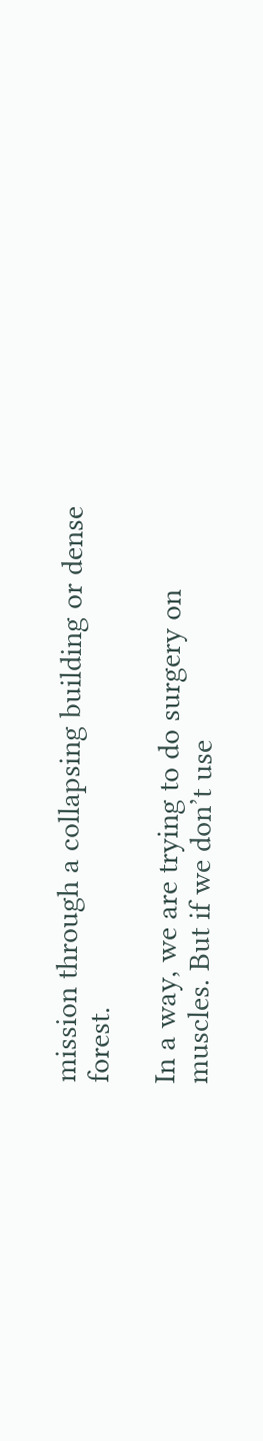mission through a collapsing building or dense forest.

In a way, we are trying to do surgery on muscles. But if we don’t use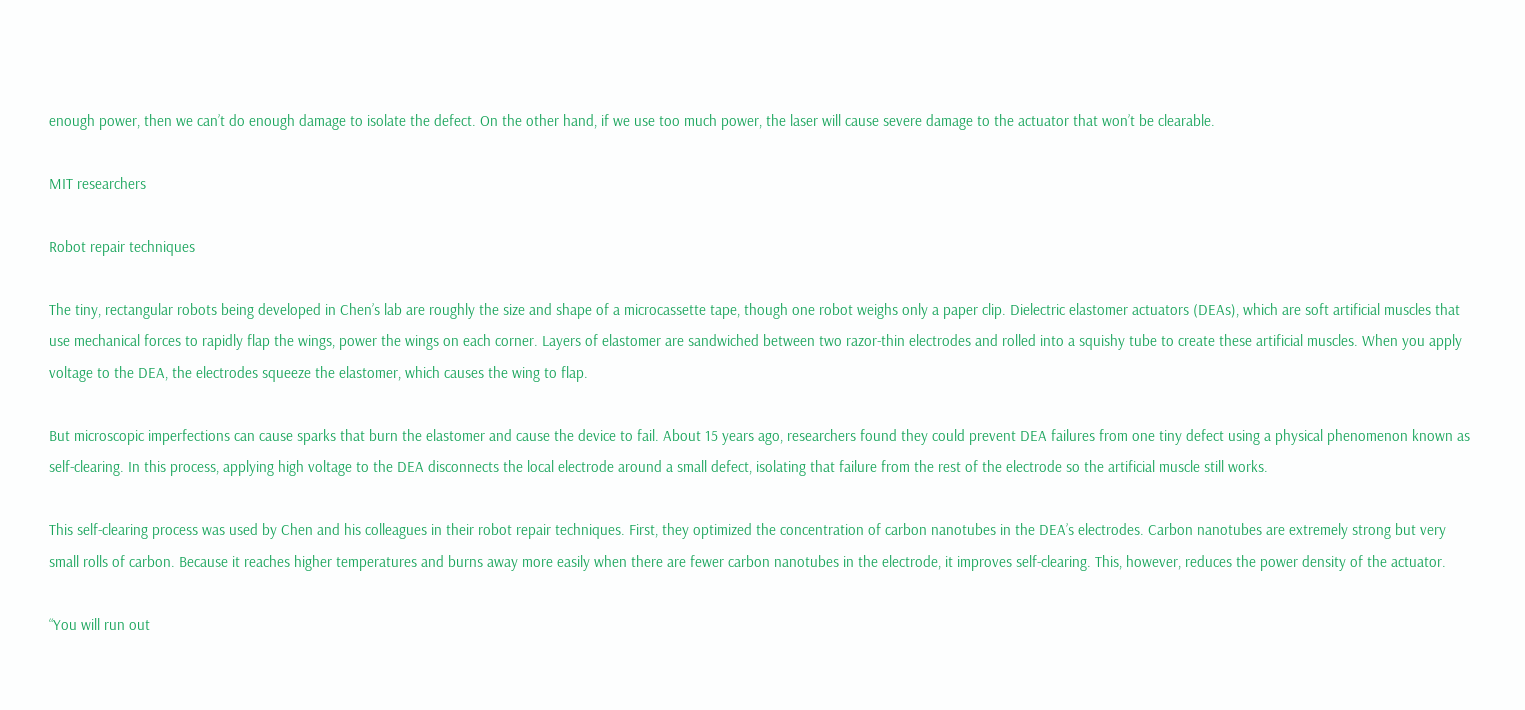enough power, then we can’t do enough damage to isolate the defect. On the other hand, if we use too much power, the laser will cause severe damage to the actuator that won’t be clearable.

MIT researchers

Robot repair techniques

The tiny, rectangular robots being developed in Chen’s lab are roughly the size and shape of a microcassette tape, though one robot weighs only a paper clip. Dielectric elastomer actuators (DEAs), which are soft artificial muscles that use mechanical forces to rapidly flap the wings, power the wings on each corner. Layers of elastomer are sandwiched between two razor-thin electrodes and rolled into a squishy tube to create these artificial muscles. When you apply voltage to the DEA, the electrodes squeeze the elastomer, which causes the wing to flap.

But microscopic imperfections can cause sparks that burn the elastomer and cause the device to fail. About 15 years ago, researchers found they could prevent DEA failures from one tiny defect using a physical phenomenon known as self-clearing. In this process, applying high voltage to the DEA disconnects the local electrode around a small defect, isolating that failure from the rest of the electrode so the artificial muscle still works.

This self-clearing process was used by Chen and his colleagues in their robot repair techniques. First, they optimized the concentration of carbon nanotubes in the DEA’s electrodes. Carbon nanotubes are extremely strong but very small rolls of carbon. Because it reaches higher temperatures and burns away more easily when there are fewer carbon nanotubes in the electrode, it improves self-clearing. This, however, reduces the power density of the actuator.

“You will run out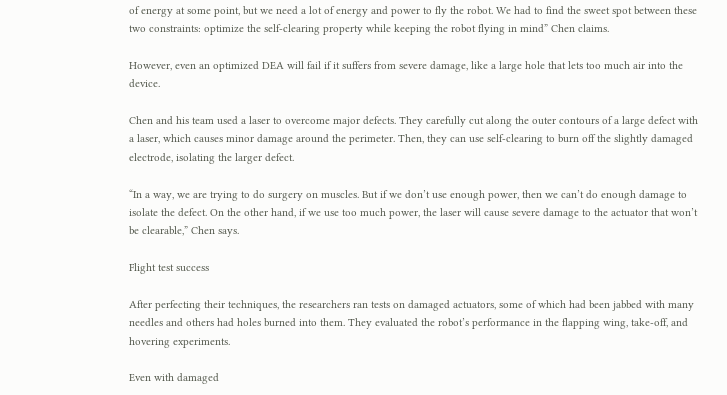of energy at some point, but we need a lot of energy and power to fly the robot. We had to find the sweet spot between these two constraints: optimize the self-clearing property while keeping the robot flying in mind” Chen claims.

However, even an optimized DEA will fail if it suffers from severe damage, like a large hole that lets too much air into the device.

Chen and his team used a laser to overcome major defects. They carefully cut along the outer contours of a large defect with a laser, which causes minor damage around the perimeter. Then, they can use self-clearing to burn off the slightly damaged electrode, isolating the larger defect.

“In a way, we are trying to do surgery on muscles. But if we don’t use enough power, then we can’t do enough damage to isolate the defect. On the other hand, if we use too much power, the laser will cause severe damage to the actuator that won’t be clearable,” Chen says.

Flight test success

After perfecting their techniques, the researchers ran tests on damaged actuators, some of which had been jabbed with many needles and others had holes burned into them. They evaluated the robot’s performance in the flapping wing, take-off, and hovering experiments.

Even with damaged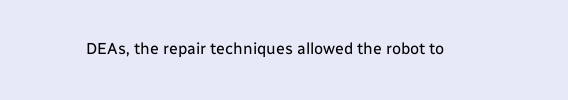DEAs, the repair techniques allowed the robot to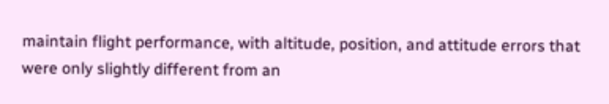maintain flight performance, with altitude, position, and attitude errors that were only slightly different from an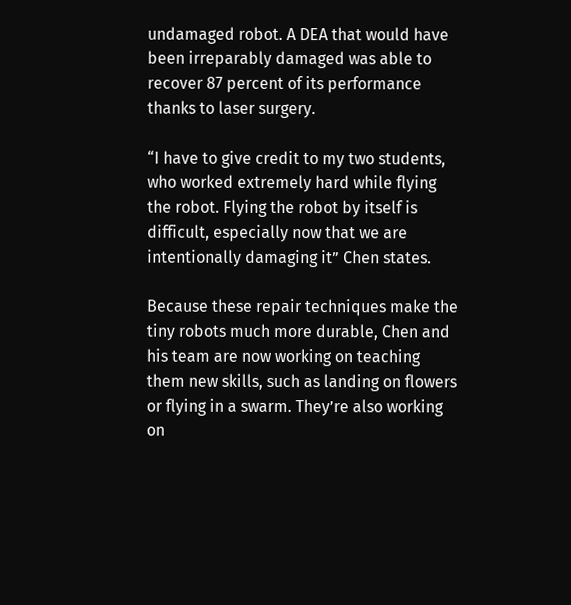undamaged robot. A DEA that would have been irreparably damaged was able to recover 87 percent of its performance thanks to laser surgery.

“I have to give credit to my two students, who worked extremely hard while flying the robot. Flying the robot by itself is difficult, especially now that we are intentionally damaging it” Chen states.

Because these repair techniques make the tiny robots much more durable, Chen and his team are now working on teaching them new skills, such as landing on flowers or flying in a swarm. They’re also working on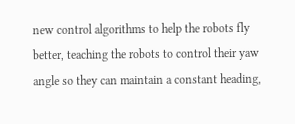new control algorithms to help the robots fly better, teaching the robots to control their yaw angle so they can maintain a constant heading,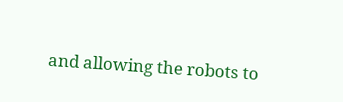and allowing the robots to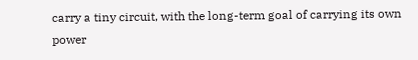carry a tiny circuit, with the long-term goal of carrying its own power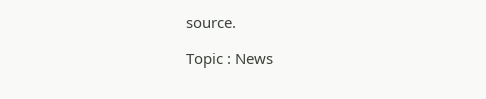source.

Topic : News